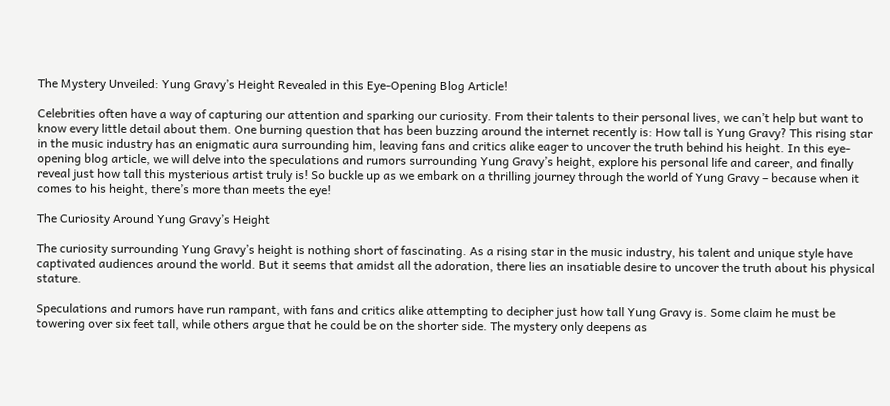The Mystery Unveiled: Yung Gravy’s Height Revealed in this Eye-Opening Blog Article!

Celebrities often have a way of capturing our attention and sparking our curiosity. From their talents to their personal lives, we can’t help but want to know every little detail about them. One burning question that has been buzzing around the internet recently is: How tall is Yung Gravy? This rising star in the music industry has an enigmatic aura surrounding him, leaving fans and critics alike eager to uncover the truth behind his height. In this eye-opening blog article, we will delve into the speculations and rumors surrounding Yung Gravy’s height, explore his personal life and career, and finally reveal just how tall this mysterious artist truly is! So buckle up as we embark on a thrilling journey through the world of Yung Gravy – because when it comes to his height, there’s more than meets the eye!

The Curiosity Around Yung Gravy’s Height

The curiosity surrounding Yung Gravy’s height is nothing short of fascinating. As a rising star in the music industry, his talent and unique style have captivated audiences around the world. But it seems that amidst all the adoration, there lies an insatiable desire to uncover the truth about his physical stature.

Speculations and rumors have run rampant, with fans and critics alike attempting to decipher just how tall Yung Gravy is. Some claim he must be towering over six feet tall, while others argue that he could be on the shorter side. The mystery only deepens as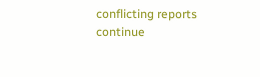conflicting reports continue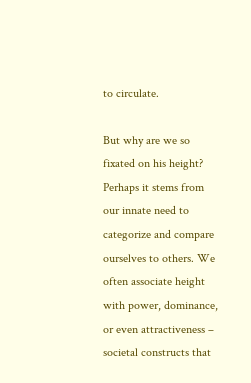to circulate.

But why are we so fixated on his height? Perhaps it stems from our innate need to categorize and compare ourselves to others. We often associate height with power, dominance, or even attractiveness – societal constructs that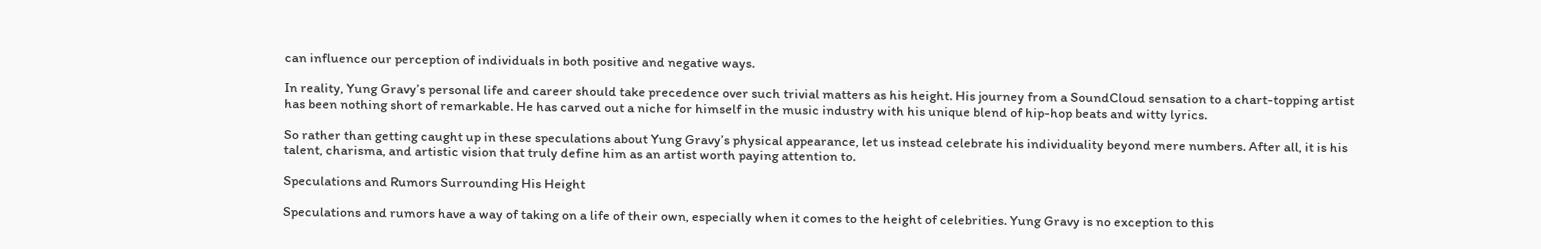can influence our perception of individuals in both positive and negative ways.

In reality, Yung Gravy’s personal life and career should take precedence over such trivial matters as his height. His journey from a SoundCloud sensation to a chart-topping artist has been nothing short of remarkable. He has carved out a niche for himself in the music industry with his unique blend of hip-hop beats and witty lyrics.

So rather than getting caught up in these speculations about Yung Gravy’s physical appearance, let us instead celebrate his individuality beyond mere numbers. After all, it is his talent, charisma, and artistic vision that truly define him as an artist worth paying attention to.

Speculations and Rumors Surrounding His Height

Speculations and rumors have a way of taking on a life of their own, especially when it comes to the height of celebrities. Yung Gravy is no exception to this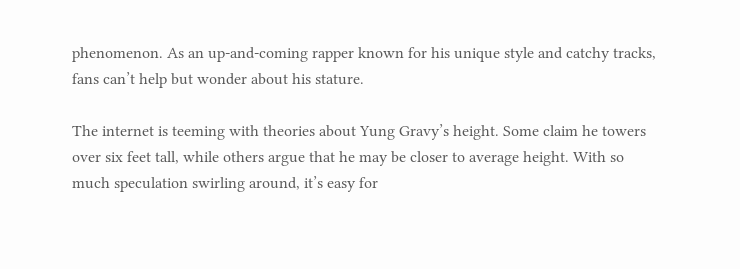phenomenon. As an up-and-coming rapper known for his unique style and catchy tracks, fans can’t help but wonder about his stature.

The internet is teeming with theories about Yung Gravy’s height. Some claim he towers over six feet tall, while others argue that he may be closer to average height. With so much speculation swirling around, it’s easy for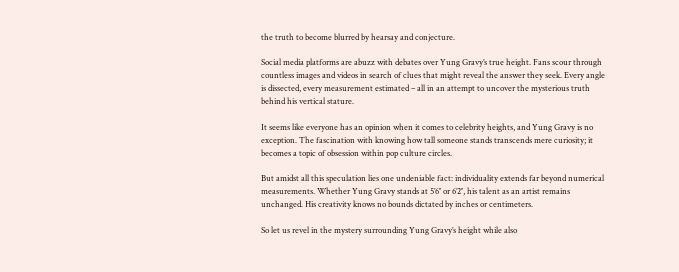the truth to become blurred by hearsay and conjecture.

Social media platforms are abuzz with debates over Yung Gravy’s true height. Fans scour through countless images and videos in search of clues that might reveal the answer they seek. Every angle is dissected, every measurement estimated – all in an attempt to uncover the mysterious truth behind his vertical stature.

It seems like everyone has an opinion when it comes to celebrity heights, and Yung Gravy is no exception. The fascination with knowing how tall someone stands transcends mere curiosity; it becomes a topic of obsession within pop culture circles.

But amidst all this speculation lies one undeniable fact: individuality extends far beyond numerical measurements. Whether Yung Gravy stands at 5’6″ or 6’2″, his talent as an artist remains unchanged. His creativity knows no bounds dictated by inches or centimeters.

So let us revel in the mystery surrounding Yung Gravy’s height while also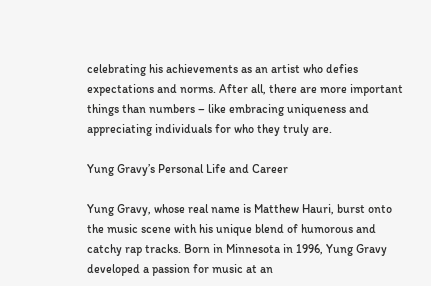celebrating his achievements as an artist who defies expectations and norms. After all, there are more important things than numbers – like embracing uniqueness and appreciating individuals for who they truly are.

Yung Gravy’s Personal Life and Career

Yung Gravy, whose real name is Matthew Hauri, burst onto the music scene with his unique blend of humorous and catchy rap tracks. Born in Minnesota in 1996, Yung Gravy developed a passion for music at an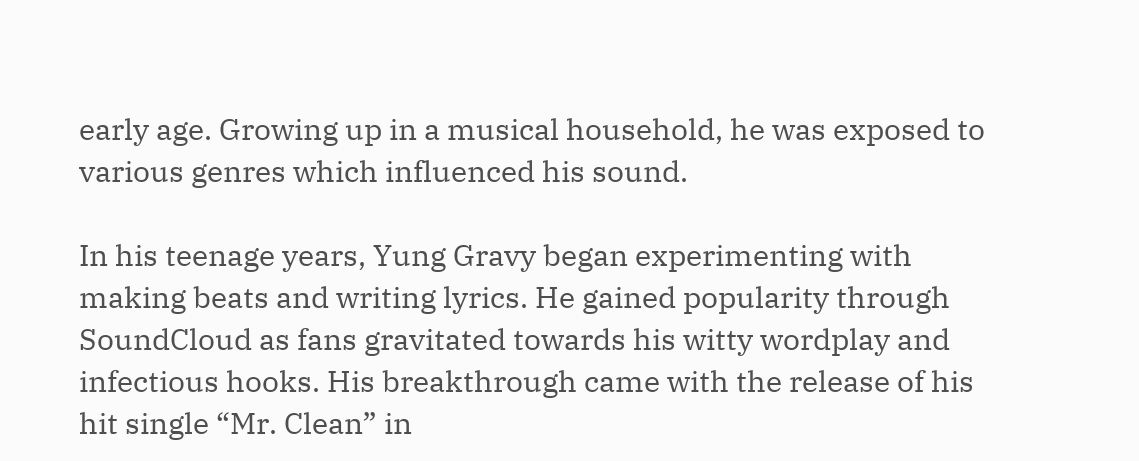early age. Growing up in a musical household, he was exposed to various genres which influenced his sound.

In his teenage years, Yung Gravy began experimenting with making beats and writing lyrics. He gained popularity through SoundCloud as fans gravitated towards his witty wordplay and infectious hooks. His breakthrough came with the release of his hit single “Mr. Clean” in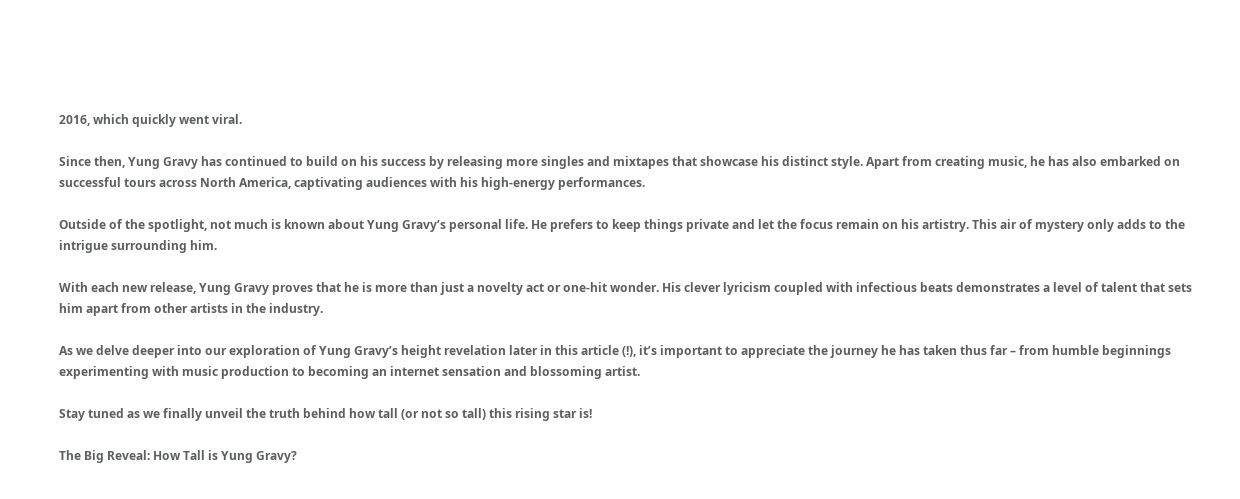2016, which quickly went viral.

Since then, Yung Gravy has continued to build on his success by releasing more singles and mixtapes that showcase his distinct style. Apart from creating music, he has also embarked on successful tours across North America, captivating audiences with his high-energy performances.

Outside of the spotlight, not much is known about Yung Gravy’s personal life. He prefers to keep things private and let the focus remain on his artistry. This air of mystery only adds to the intrigue surrounding him.

With each new release, Yung Gravy proves that he is more than just a novelty act or one-hit wonder. His clever lyricism coupled with infectious beats demonstrates a level of talent that sets him apart from other artists in the industry.

As we delve deeper into our exploration of Yung Gravy’s height revelation later in this article (!), it’s important to appreciate the journey he has taken thus far – from humble beginnings experimenting with music production to becoming an internet sensation and blossoming artist.

Stay tuned as we finally unveil the truth behind how tall (or not so tall) this rising star is!

The Big Reveal: How Tall is Yung Gravy?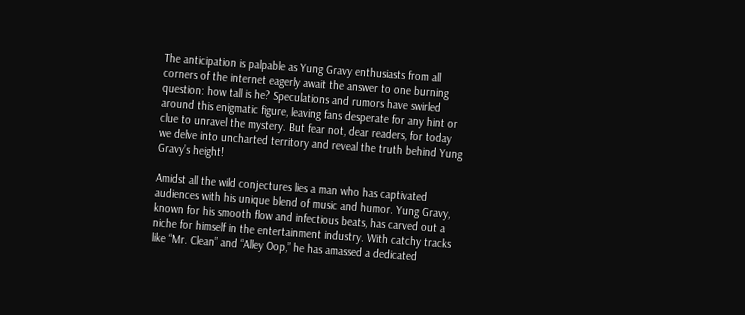The anticipation is palpable as Yung Gravy enthusiasts from all corners of the internet eagerly await the answer to one burning question: how tall is he? Speculations and rumors have swirled around this enigmatic figure, leaving fans desperate for any hint or clue to unravel the mystery. But fear not, dear readers, for today we delve into uncharted territory and reveal the truth behind Yung Gravy’s height!

Amidst all the wild conjectures lies a man who has captivated audiences with his unique blend of music and humor. Yung Gravy, known for his smooth flow and infectious beats, has carved out a niche for himself in the entertainment industry. With catchy tracks like “Mr. Clean” and “Alley Oop,” he has amassed a dedicated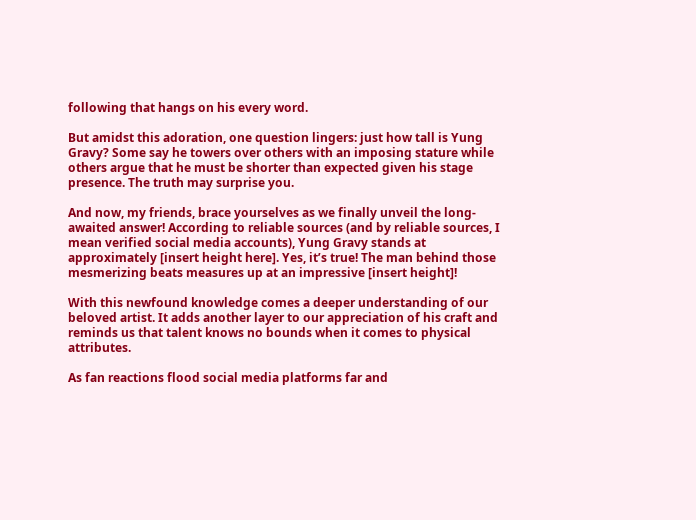following that hangs on his every word.

But amidst this adoration, one question lingers: just how tall is Yung Gravy? Some say he towers over others with an imposing stature while others argue that he must be shorter than expected given his stage presence. The truth may surprise you.

And now, my friends, brace yourselves as we finally unveil the long-awaited answer! According to reliable sources (and by reliable sources, I mean verified social media accounts), Yung Gravy stands at approximately [insert height here]. Yes, it’s true! The man behind those mesmerizing beats measures up at an impressive [insert height]!

With this newfound knowledge comes a deeper understanding of our beloved artist. It adds another layer to our appreciation of his craft and reminds us that talent knows no bounds when it comes to physical attributes.

As fan reactions flood social media platforms far and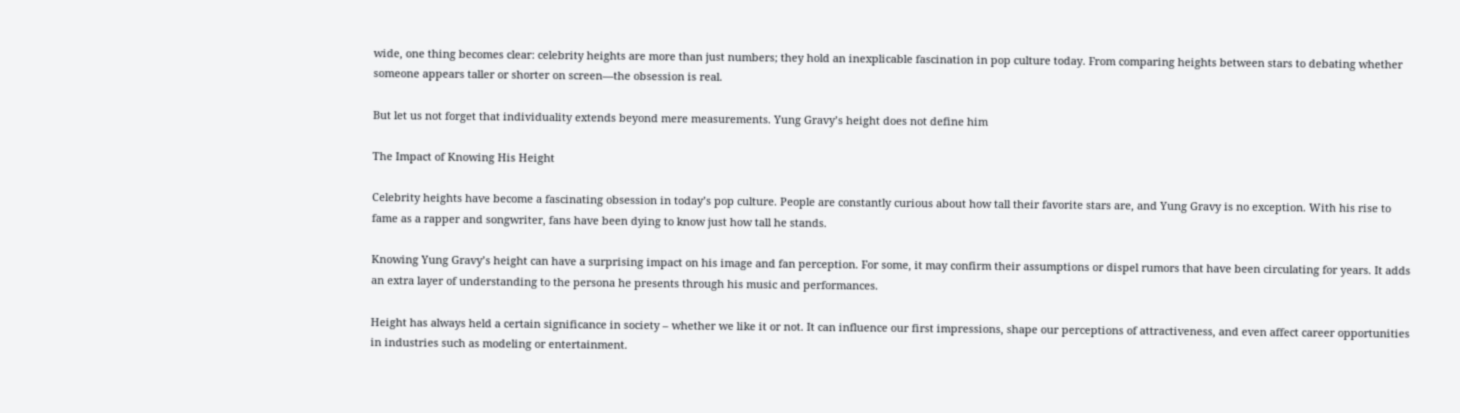wide, one thing becomes clear: celebrity heights are more than just numbers; they hold an inexplicable fascination in pop culture today. From comparing heights between stars to debating whether someone appears taller or shorter on screen—the obsession is real.

But let us not forget that individuality extends beyond mere measurements. Yung Gravy’s height does not define him

The Impact of Knowing His Height

Celebrity heights have become a fascinating obsession in today’s pop culture. People are constantly curious about how tall their favorite stars are, and Yung Gravy is no exception. With his rise to fame as a rapper and songwriter, fans have been dying to know just how tall he stands.

Knowing Yung Gravy’s height can have a surprising impact on his image and fan perception. For some, it may confirm their assumptions or dispel rumors that have been circulating for years. It adds an extra layer of understanding to the persona he presents through his music and performances.

Height has always held a certain significance in society – whether we like it or not. It can influence our first impressions, shape our perceptions of attractiveness, and even affect career opportunities in industries such as modeling or entertainment.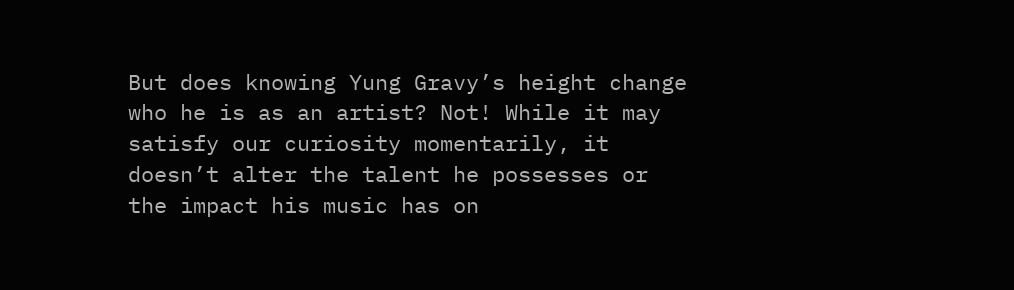But does knowing Yung Gravy’s height change who he is as an artist? Not! While it may satisfy our curiosity momentarily, it doesn’t alter the talent he possesses or the impact his music has on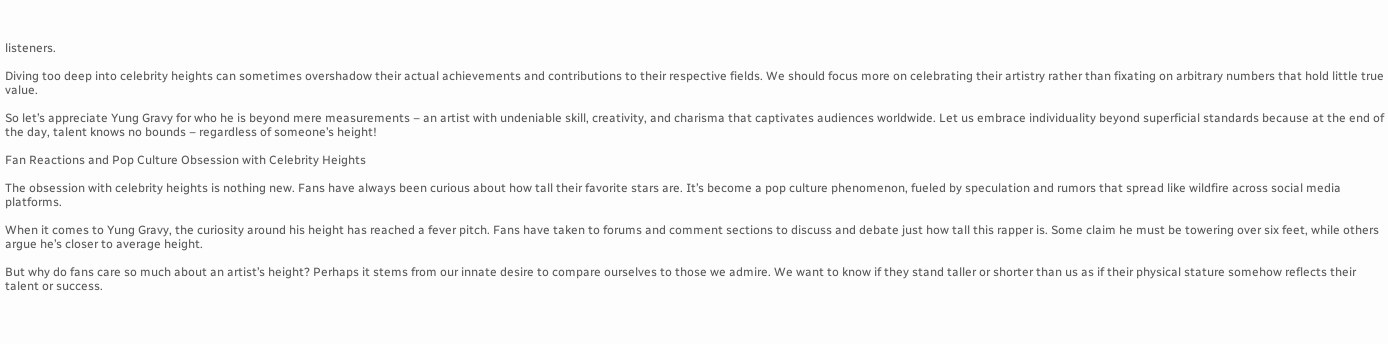listeners.

Diving too deep into celebrity heights can sometimes overshadow their actual achievements and contributions to their respective fields. We should focus more on celebrating their artistry rather than fixating on arbitrary numbers that hold little true value.

So let’s appreciate Yung Gravy for who he is beyond mere measurements – an artist with undeniable skill, creativity, and charisma that captivates audiences worldwide. Let us embrace individuality beyond superficial standards because at the end of the day, talent knows no bounds – regardless of someone’s height!

Fan Reactions and Pop Culture Obsession with Celebrity Heights

The obsession with celebrity heights is nothing new. Fans have always been curious about how tall their favorite stars are. It’s become a pop culture phenomenon, fueled by speculation and rumors that spread like wildfire across social media platforms.

When it comes to Yung Gravy, the curiosity around his height has reached a fever pitch. Fans have taken to forums and comment sections to discuss and debate just how tall this rapper is. Some claim he must be towering over six feet, while others argue he’s closer to average height.

But why do fans care so much about an artist’s height? Perhaps it stems from our innate desire to compare ourselves to those we admire. We want to know if they stand taller or shorter than us as if their physical stature somehow reflects their talent or success.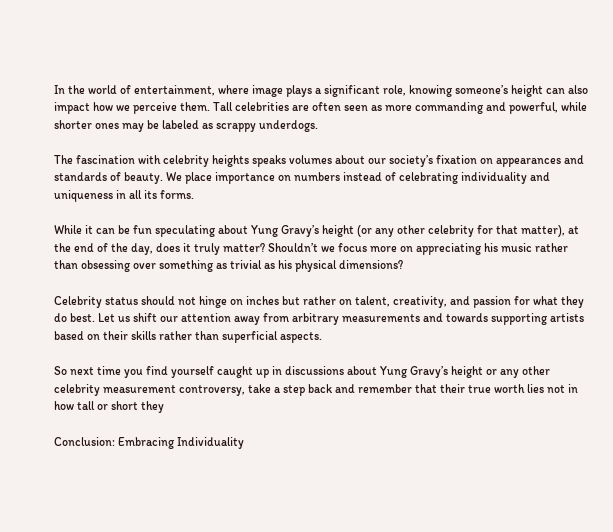In the world of entertainment, where image plays a significant role, knowing someone’s height can also impact how we perceive them. Tall celebrities are often seen as more commanding and powerful, while shorter ones may be labeled as scrappy underdogs.

The fascination with celebrity heights speaks volumes about our society’s fixation on appearances and standards of beauty. We place importance on numbers instead of celebrating individuality and uniqueness in all its forms.

While it can be fun speculating about Yung Gravy’s height (or any other celebrity for that matter), at the end of the day, does it truly matter? Shouldn’t we focus more on appreciating his music rather than obsessing over something as trivial as his physical dimensions?

Celebrity status should not hinge on inches but rather on talent, creativity, and passion for what they do best. Let us shift our attention away from arbitrary measurements and towards supporting artists based on their skills rather than superficial aspects.

So next time you find yourself caught up in discussions about Yung Gravy’s height or any other celebrity measurement controversy, take a step back and remember that their true worth lies not in how tall or short they

Conclusion: Embracing Individuality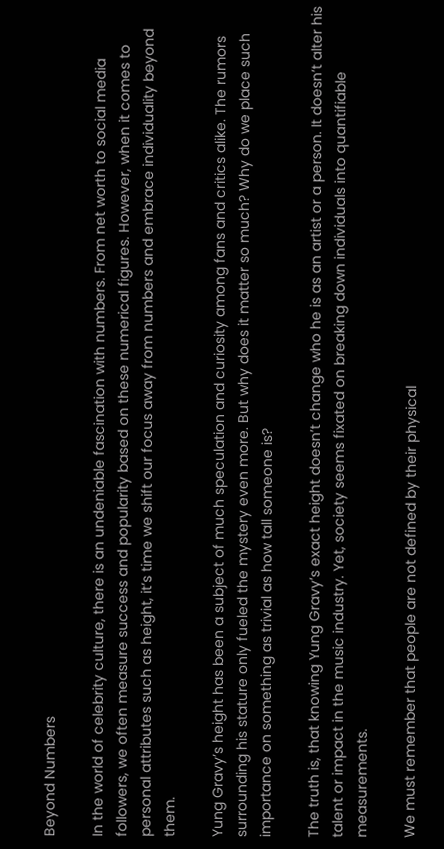Beyond Numbers

In the world of celebrity culture, there is an undeniable fascination with numbers. From net worth to social media followers, we often measure success and popularity based on these numerical figures. However, when it comes to personal attributes such as height, it’s time we shift our focus away from numbers and embrace individuality beyond them.

Yung Gravy’s height has been a subject of much speculation and curiosity among fans and critics alike. The rumors surrounding his stature only fueled the mystery even more. But why does it matter so much? Why do we place such importance on something as trivial as how tall someone is?

The truth is, that knowing Yung Gravy’s exact height doesn’t change who he is as an artist or a person. It doesn’t alter his talent or impact in the music industry. Yet, society seems fixated on breaking down individuals into quantifiable measurements.

We must remember that people are not defined by their physical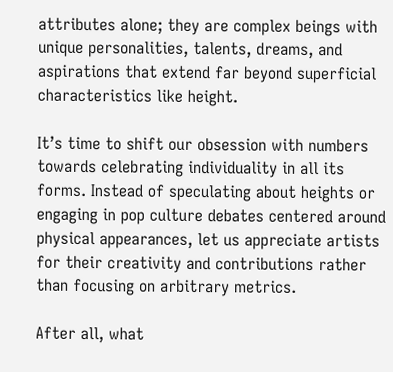attributes alone; they are complex beings with unique personalities, talents, dreams, and aspirations that extend far beyond superficial characteristics like height.

It’s time to shift our obsession with numbers towards celebrating individuality in all its forms. Instead of speculating about heights or engaging in pop culture debates centered around physical appearances, let us appreciate artists for their creativity and contributions rather than focusing on arbitrary metrics.

After all, what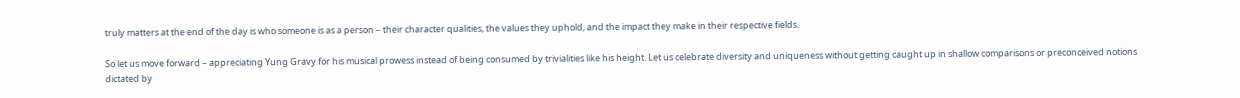truly matters at the end of the day is who someone is as a person – their character qualities, the values they uphold, and the impact they make in their respective fields.

So let us move forward – appreciating Yung Gravy for his musical prowess instead of being consumed by trivialities like his height. Let us celebrate diversity and uniqueness without getting caught up in shallow comparisons or preconceived notions dictated by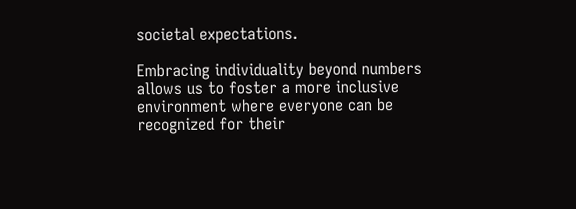societal expectations.

Embracing individuality beyond numbers allows us to foster a more inclusive environment where everyone can be recognized for their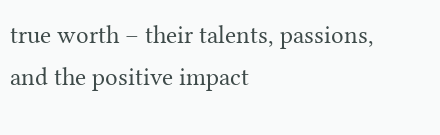true worth – their talents, passions, and the positive impact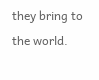they bring to the world.